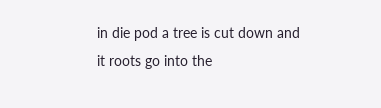in die pod a tree is cut down and it roots go into the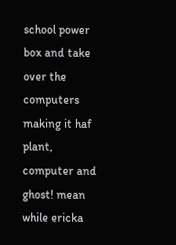school power box and take over the computers making it haf plant, computer and ghost! mean while ericka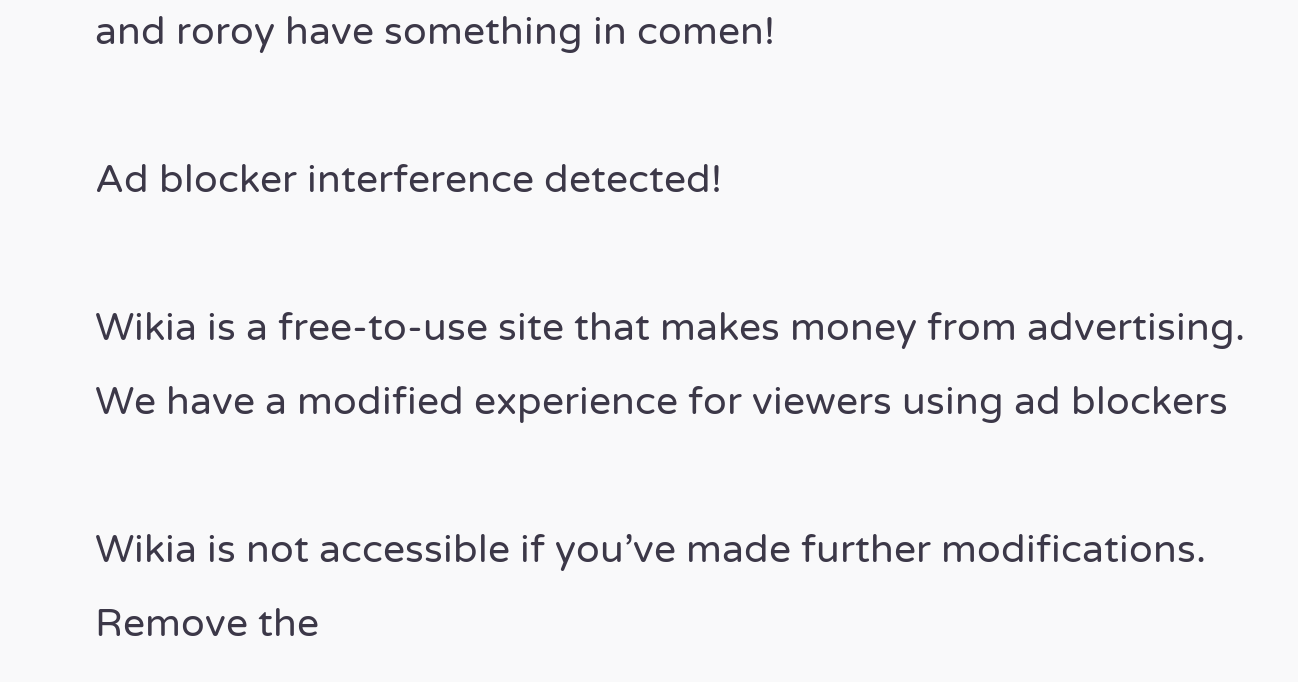and roroy have something in comen!

Ad blocker interference detected!

Wikia is a free-to-use site that makes money from advertising. We have a modified experience for viewers using ad blockers

Wikia is not accessible if you’ve made further modifications. Remove the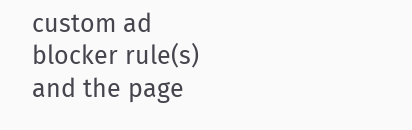custom ad blocker rule(s) and the page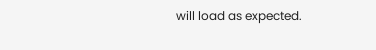will load as expected.